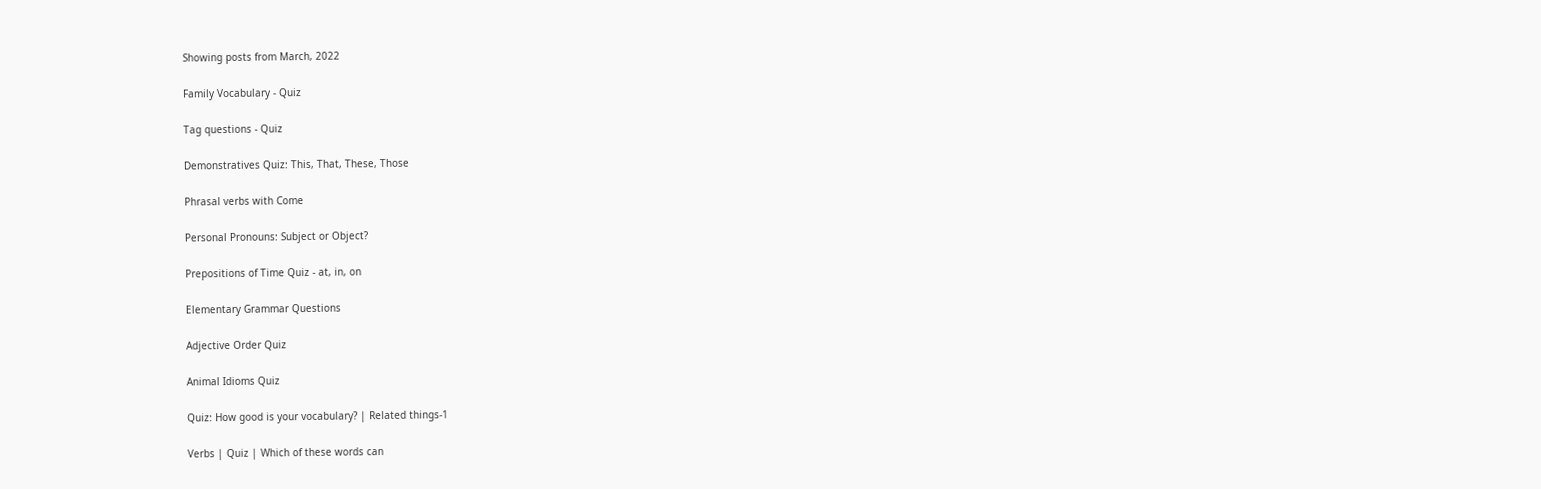Showing posts from March, 2022

Family Vocabulary - Quiz

Tag questions - Quiz

Demonstratives Quiz: This, That, These, Those

Phrasal verbs with Come

Personal Pronouns: Subject or Object?

Prepositions of Time Quiz - at, in, on

Elementary Grammar Questions

Adjective Order Quiz

Animal Idioms Quiz

Quiz: How good is your vocabulary? | Related things-1

Verbs | Quiz | Which of these words can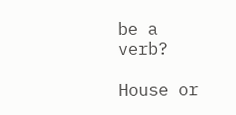be a verb?

House or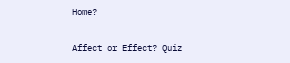Home?

Affect or Effect? Quiz